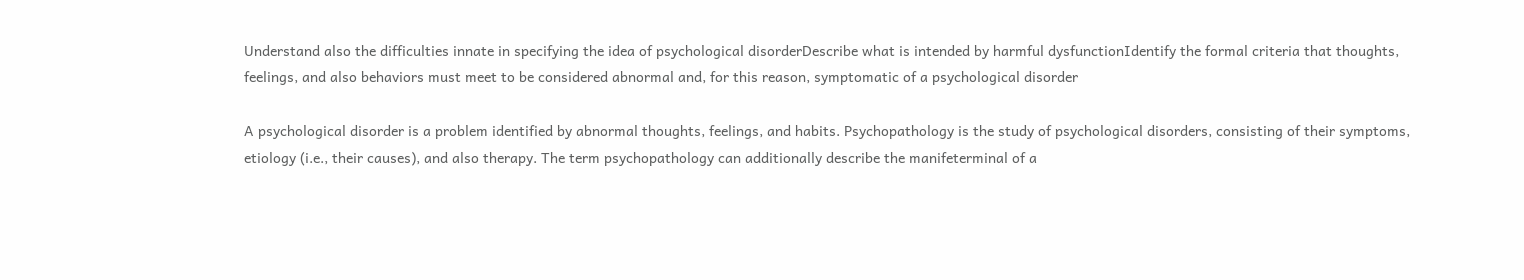Understand also the difficulties innate in specifying the idea of psychological disorderDescribe what is intended by harmful dysfunctionIdentify the formal criteria that thoughts, feelings, and also behaviors must meet to be considered abnormal and, for this reason, symptomatic of a psychological disorder

A psychological disorder is a problem identified by abnormal thoughts, feelings, and habits. Psychopathology is the study of psychological disorders, consisting of their symptoms, etiology (i.e., their causes), and also therapy. The term psychopathology can additionally describe the manifeterminal of a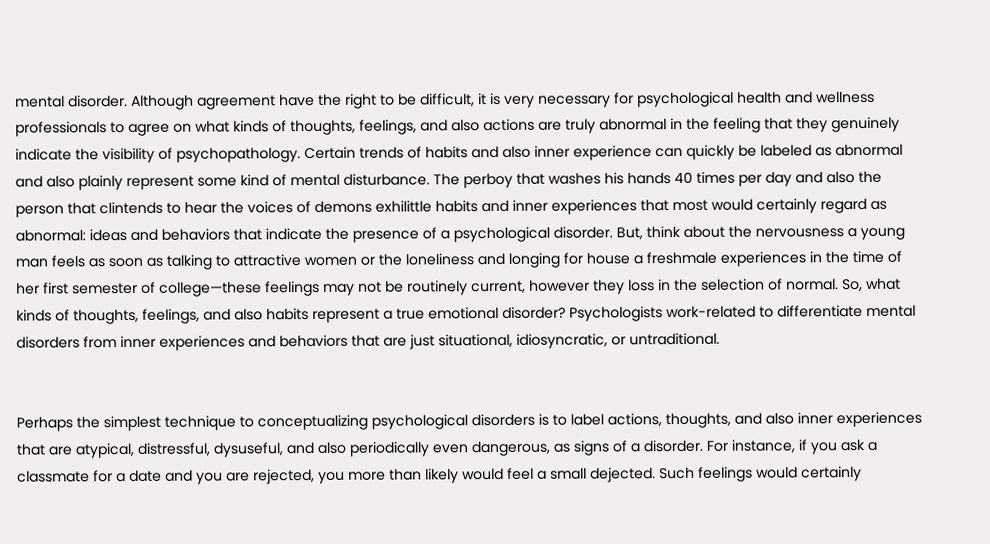mental disorder. Although agreement have the right to be difficult, it is very necessary for psychological health and wellness professionals to agree on what kinds of thoughts, feelings, and also actions are truly abnormal in the feeling that they genuinely indicate the visibility of psychopathology. Certain trends of habits and also inner experience can quickly be labeled as abnormal and also plainly represent some kind of mental disturbance. The perboy that washes his hands 40 times per day and also the person that clintends to hear the voices of demons exhilittle habits and inner experiences that most would certainly regard as abnormal: ideas and behaviors that indicate the presence of a psychological disorder. But, think about the nervousness a young man feels as soon as talking to attractive women or the loneliness and longing for house a freshmale experiences in the time of her first semester of college—these feelings may not be routinely current, however they loss in the selection of normal. So, what kinds of thoughts, feelings, and also habits represent a true emotional disorder? Psychologists work-related to differentiate mental disorders from inner experiences and behaviors that are just situational, idiosyncratic, or untraditional.


Perhaps the simplest technique to conceptualizing psychological disorders is to label actions, thoughts, and also inner experiences that are atypical, distressful, dysuseful, and also periodically even dangerous, as signs of a disorder. For instance, if you ask a classmate for a date and you are rejected, you more than likely would feel a small dejected. Such feelings would certainly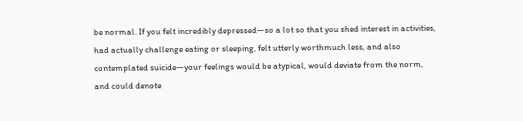be normal. If you felt incredibly depressed—so a lot so that you shed interest in activities, had actually challenge eating or sleeping, felt utterly worthmuch less, and also contemplated suicide—your feelings would be atypical, would deviate from the norm, and could denote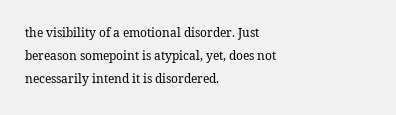the visibility of a emotional disorder. Just bereason somepoint is atypical, yet, does not necessarily intend it is disordered.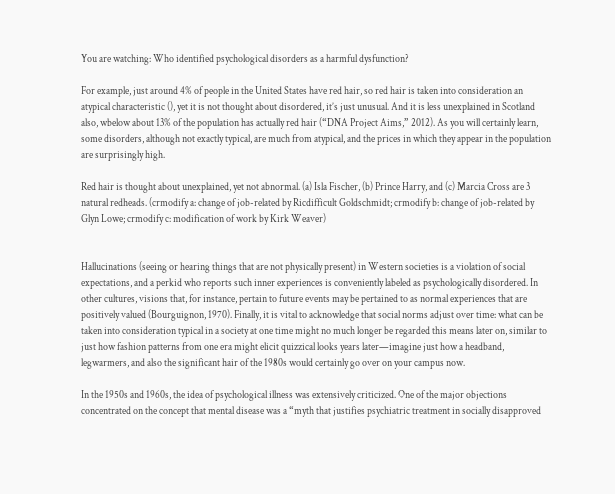You are watching: Who identified psychological disorders as a harmful dysfunction?

For example, just around 4% of people in the United States have red hair, so red hair is taken into consideration an atypical characteristic (), yet it is not thought about disordered, it’s just unusual. And it is less unexplained in Scotland also, wbelow about 13% of the population has actually red hair (“DNA Project Aims,” 2012). As you will certainly learn, some disorders, although not exactly typical, are much from atypical, and the prices in which they appear in the population are surprisingly high.

Red hair is thought about unexplained, yet not abnormal. (a) Isla Fischer, (b) Prince Harry, and (c) Marcia Cross are 3 natural redheads. (crmodify a: change of job-related by Ricdifficult Goldschmidt; crmodify b: change of job-related by Glyn Lowe; crmodify c: modification of work by Kirk Weaver)


Hallucinations (seeing or hearing things that are not physically present) in Western societies is a violation of social expectations, and a perkid who reports such inner experiences is conveniently labeled as psychologically disordered. In other cultures, visions that, for instance, pertain to future events may be pertained to as normal experiences that are positively valued (Bourguignon, 1970). Finally, it is vital to acknowledge that social norms adjust over time: what can be taken into consideration typical in a society at one time might no much longer be regarded this means later on, similar to just how fashion patterns from one era might elicit quizzical looks years later—imagine just how a headband, legwarmers, and also the significant hair of the 1980s would certainly go over on your campus now.

In the 1950s and 1960s, the idea of psychological illness was extensively criticized. One of the major objections concentrated on the concept that mental disease was a “myth that justifies psychiatric treatment in socially disapproved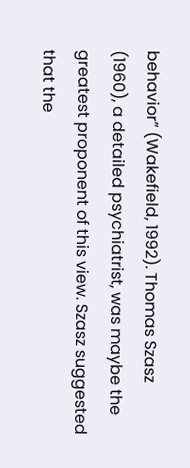behavior” (Wakefield, 1992). Thomas Szasz (1960), a detailed psychiatrist, was maybe the greatest proponent of this view. Szasz suggested that the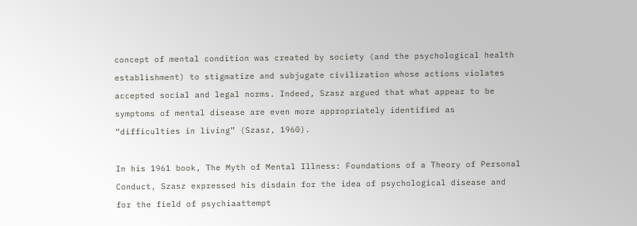concept of mental condition was created by society (and the psychological health establishment) to stigmatize and subjugate civilization whose actions violates accepted social and legal norms. Indeed, Szasz argued that what appear to be symptoms of mental disease are even more appropriately identified as “difficulties in living” (Szasz, 1960).

In his 1961 book, The Myth of Mental Illness: Foundations of a Theory of Personal Conduct, Szasz expressed his disdain for the idea of psychological disease and for the field of psychiaattempt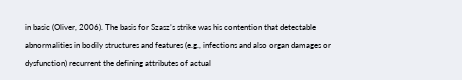in basic (Oliver, 2006). The basis for Szasz’s strike was his contention that detectable abnormalities in bodily structures and features (e.g., infections and also organ damages or dysfunction) recurrent the defining attributes of actual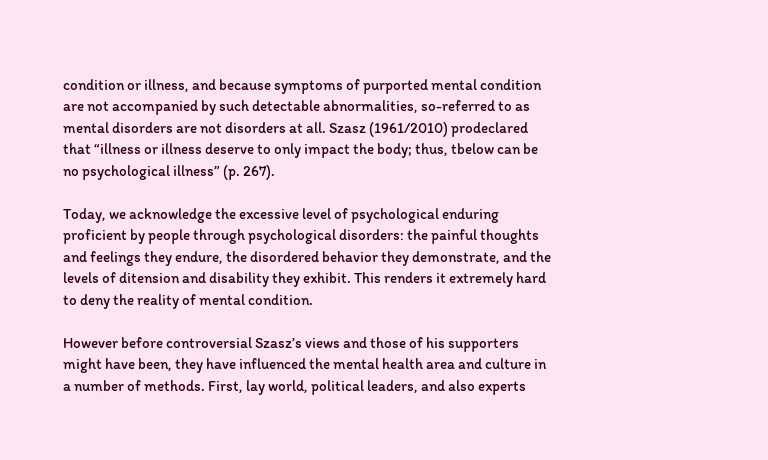condition or illness, and because symptoms of purported mental condition are not accompanied by such detectable abnormalities, so-referred to as mental disorders are not disorders at all. Szasz (1961/2010) prodeclared that “illness or illness deserve to only impact the body; thus, tbelow can be no psychological illness” (p. 267).

Today, we acknowledge the excessive level of psychological enduring proficient by people through psychological disorders: the painful thoughts and feelings they endure, the disordered behavior they demonstrate, and the levels of ditension and disability they exhibit. This renders it extremely hard to deny the reality of mental condition.

However before controversial Szasz’s views and those of his supporters might have been, they have influenced the mental health area and culture in a number of methods. First, lay world, political leaders, and also experts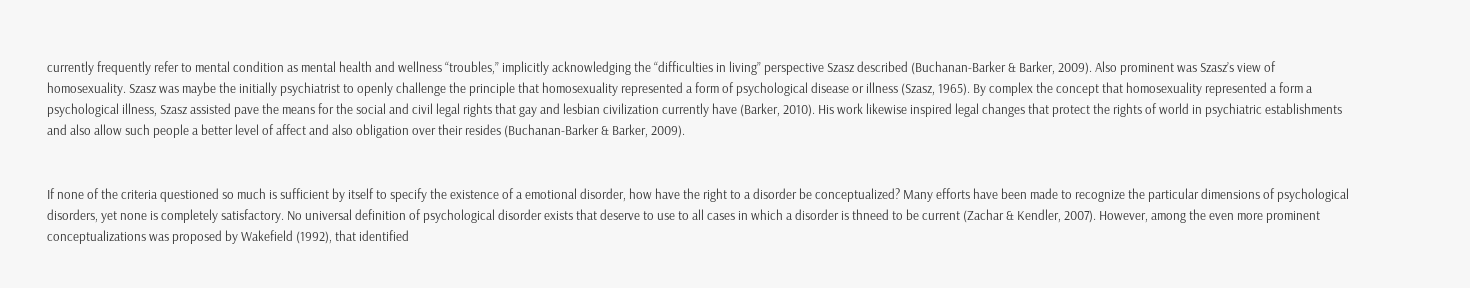currently frequently refer to mental condition as mental health and wellness “troubles,” implicitly acknowledging the “difficulties in living” perspective Szasz described (Buchanan-Barker & Barker, 2009). Also prominent was Szasz’s view of homosexuality. Szasz was maybe the initially psychiatrist to openly challenge the principle that homosexuality represented a form of psychological disease or illness (Szasz, 1965). By complex the concept that homosexuality represented a form a psychological illness, Szasz assisted pave the means for the social and civil legal rights that gay and lesbian civilization currently have (Barker, 2010). His work likewise inspired legal changes that protect the rights of world in psychiatric establishments and also allow such people a better level of affect and also obligation over their resides (Buchanan-Barker & Barker, 2009).


If none of the criteria questioned so much is sufficient by itself to specify the existence of a emotional disorder, how have the right to a disorder be conceptualized? Many efforts have been made to recognize the particular dimensions of psychological disorders, yet none is completely satisfactory. No universal definition of psychological disorder exists that deserve to use to all cases in which a disorder is thneed to be current (Zachar & Kendler, 2007). However, among the even more prominent conceptualizations was proposed by Wakefield (1992), that identified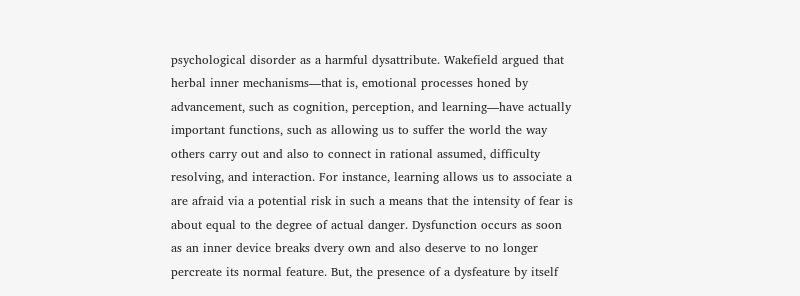psychological disorder as a harmful dysattribute. Wakefield argued that herbal inner mechanisms—that is, emotional processes honed by advancement, such as cognition, perception, and learning—have actually important functions, such as allowing us to suffer the world the way others carry out and also to connect in rational assumed, difficulty resolving, and interaction. For instance, learning allows us to associate a are afraid via a potential risk in such a means that the intensity of fear is about equal to the degree of actual danger. Dysfunction occurs as soon as an inner device breaks dvery own and also deserve to no longer percreate its normal feature. But, the presence of a dysfeature by itself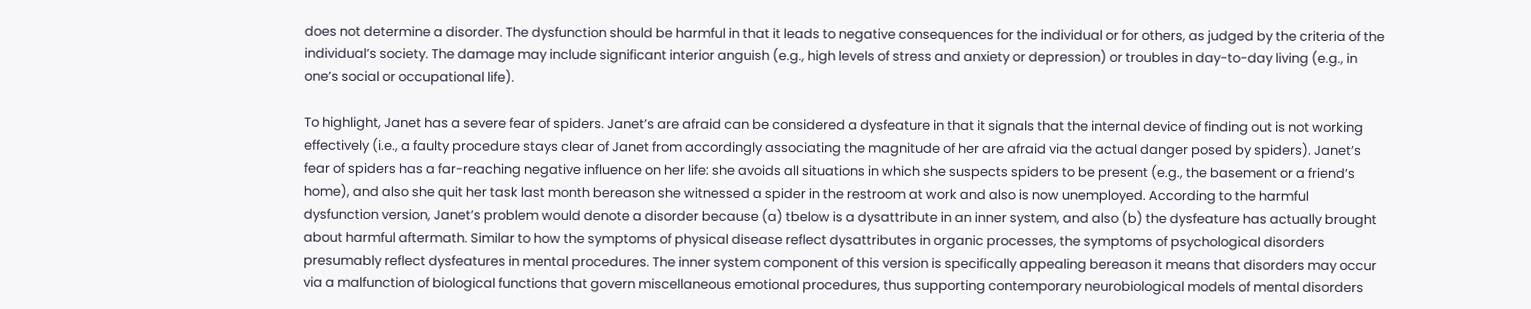does not determine a disorder. The dysfunction should be harmful in that it leads to negative consequences for the individual or for others, as judged by the criteria of the individual’s society. The damage may include significant interior anguish (e.g., high levels of stress and anxiety or depression) or troubles in day-to-day living (e.g., in one’s social or occupational life).

To highlight, Janet has a severe fear of spiders. Janet’s are afraid can be considered a dysfeature in that it signals that the internal device of finding out is not working effectively (i.e., a faulty procedure stays clear of Janet from accordingly associating the magnitude of her are afraid via the actual danger posed by spiders). Janet’s fear of spiders has a far-reaching negative influence on her life: she avoids all situations in which she suspects spiders to be present (e.g., the basement or a friend’s home), and also she quit her task last month bereason she witnessed a spider in the restroom at work and also is now unemployed. According to the harmful dysfunction version, Janet’s problem would denote a disorder because (a) tbelow is a dysattribute in an inner system, and also (b) the dysfeature has actually brought about harmful aftermath. Similar to how the symptoms of physical disease reflect dysattributes in organic processes, the symptoms of psychological disorders presumably reflect dysfeatures in mental procedures. The inner system component of this version is specifically appealing bereason it means that disorders may occur via a malfunction of biological functions that govern miscellaneous emotional procedures, thus supporting contemporary neurobiological models of mental disorders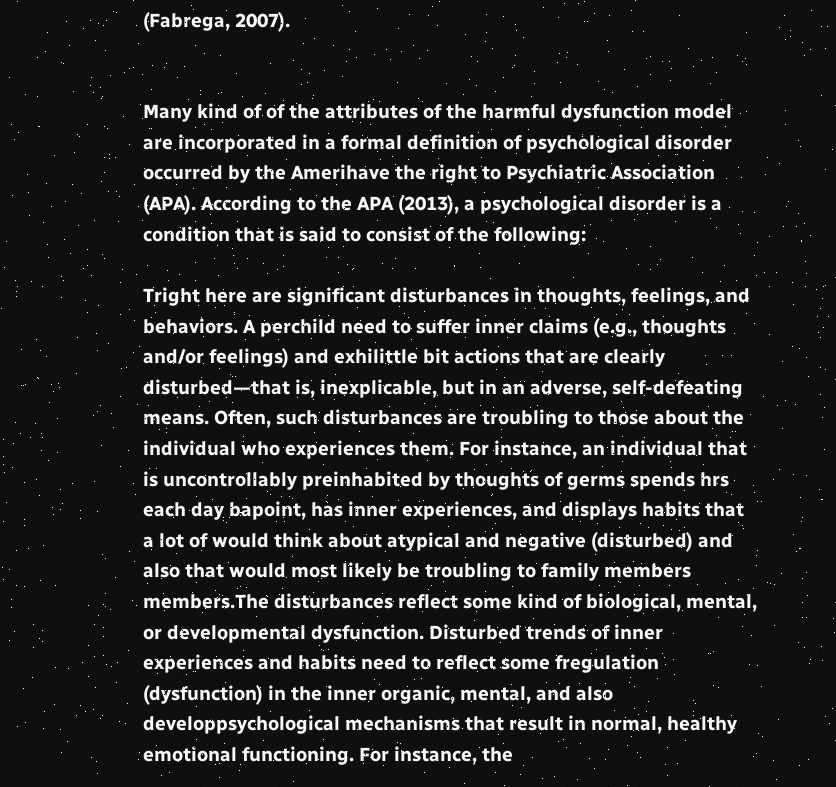(Fabrega, 2007).


Many kind of of the attributes of the harmful dysfunction model are incorporated in a formal definition of psychological disorder occurred by the Amerihave the right to Psychiatric Association (APA). According to the APA (2013), a psychological disorder is a condition that is said to consist of the following:

Tright here are significant disturbances in thoughts, feelings, and behaviors. A perchild need to suffer inner claims (e.g., thoughts and/or feelings) and exhilittle bit actions that are clearly disturbed—that is, inexplicable, but in an adverse, self-defeating means. Often, such disturbances are troubling to those about the individual who experiences them. For instance, an individual that is uncontrollably preinhabited by thoughts of germs spends hrs each day bapoint, has inner experiences, and displays habits that a lot of would think about atypical and negative (disturbed) and also that would most likely be troubling to family members members.The disturbances reflect some kind of biological, mental, or developmental dysfunction. Disturbed trends of inner experiences and habits need to reflect some fregulation (dysfunction) in the inner organic, mental, and also developpsychological mechanisms that result in normal, healthy emotional functioning. For instance, the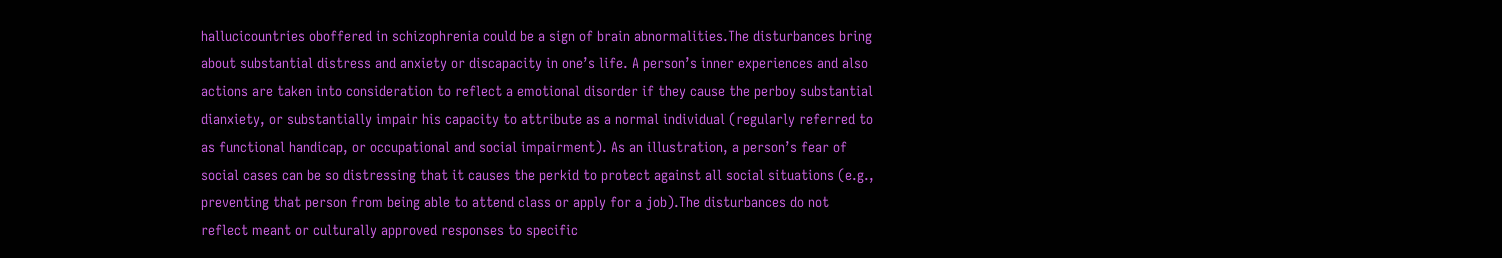hallucicountries oboffered in schizophrenia could be a sign of brain abnormalities.The disturbances bring about substantial distress and anxiety or discapacity in one’s life. A person’s inner experiences and also actions are taken into consideration to reflect a emotional disorder if they cause the perboy substantial dianxiety, or substantially impair his capacity to attribute as a normal individual (regularly referred to as functional handicap, or occupational and social impairment). As an illustration, a person’s fear of social cases can be so distressing that it causes the perkid to protect against all social situations (e.g., preventing that person from being able to attend class or apply for a job).The disturbances do not reflect meant or culturally approved responses to specific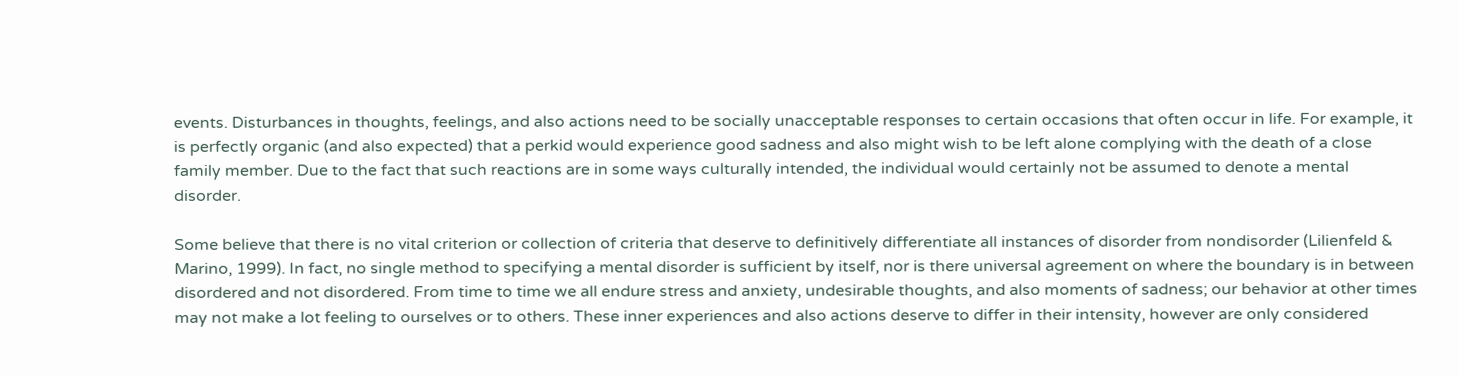events. Disturbances in thoughts, feelings, and also actions need to be socially unacceptable responses to certain occasions that often occur in life. For example, it is perfectly organic (and also expected) that a perkid would experience good sadness and also might wish to be left alone complying with the death of a close family member. Due to the fact that such reactions are in some ways culturally intended, the individual would certainly not be assumed to denote a mental disorder.

Some believe that there is no vital criterion or collection of criteria that deserve to definitively differentiate all instances of disorder from nondisorder (Lilienfeld & Marino, 1999). In fact, no single method to specifying a mental disorder is sufficient by itself, nor is there universal agreement on where the boundary is in between disordered and not disordered. From time to time we all endure stress and anxiety, undesirable thoughts, and also moments of sadness; our behavior at other times may not make a lot feeling to ourselves or to others. These inner experiences and also actions deserve to differ in their intensity, however are only considered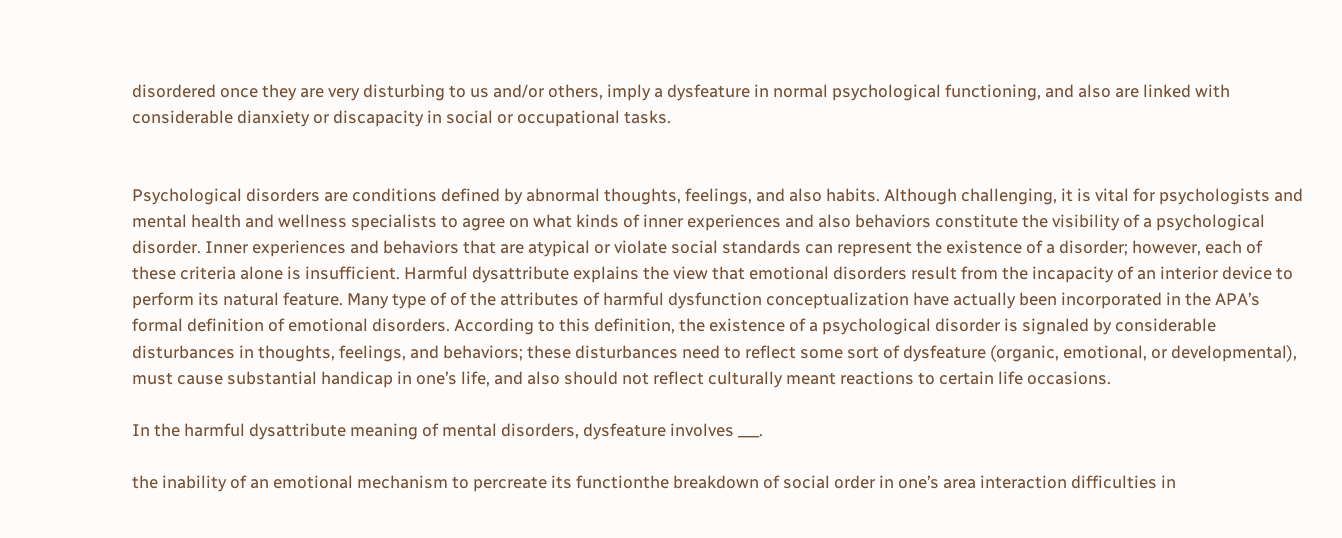disordered once they are very disturbing to us and/or others, imply a dysfeature in normal psychological functioning, and also are linked with considerable dianxiety or discapacity in social or occupational tasks.


Psychological disorders are conditions defined by abnormal thoughts, feelings, and also habits. Although challenging, it is vital for psychologists and mental health and wellness specialists to agree on what kinds of inner experiences and also behaviors constitute the visibility of a psychological disorder. Inner experiences and behaviors that are atypical or violate social standards can represent the existence of a disorder; however, each of these criteria alone is insufficient. Harmful dysattribute explains the view that emotional disorders result from the incapacity of an interior device to perform its natural feature. Many type of of the attributes of harmful dysfunction conceptualization have actually been incorporated in the APA’s formal definition of emotional disorders. According to this definition, the existence of a psychological disorder is signaled by considerable disturbances in thoughts, feelings, and behaviors; these disturbances need to reflect some sort of dysfeature (organic, emotional, or developmental), must cause substantial handicap in one’s life, and also should not reflect culturally meant reactions to certain life occasions.

In the harmful dysattribute meaning of mental disorders, dysfeature involves ___.

the inability of an emotional mechanism to percreate its functionthe breakdown of social order in one’s area interaction difficulties in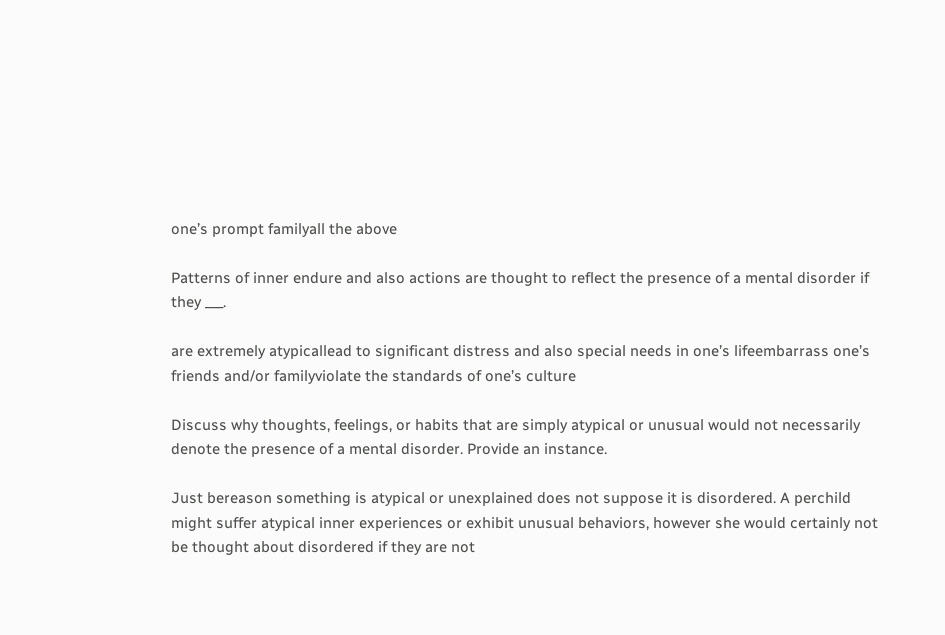one’s prompt familyall the above

Patterns of inner endure and also actions are thought to reflect the presence of a mental disorder if they ___.

are extremely atypicallead to significant distress and also special needs in one’s lifeembarrass one’s friends and/or familyviolate the standards of one’s culture

Discuss why thoughts, feelings, or habits that are simply atypical or unusual would not necessarily denote the presence of a mental disorder. Provide an instance.

Just bereason something is atypical or unexplained does not suppose it is disordered. A perchild might suffer atypical inner experiences or exhibit unusual behaviors, however she would certainly not be thought about disordered if they are not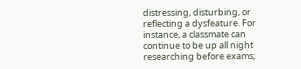distressing, disturbing, or reflecting a dysfeature. For instance, a classmate can continue to be up all night researching before exams;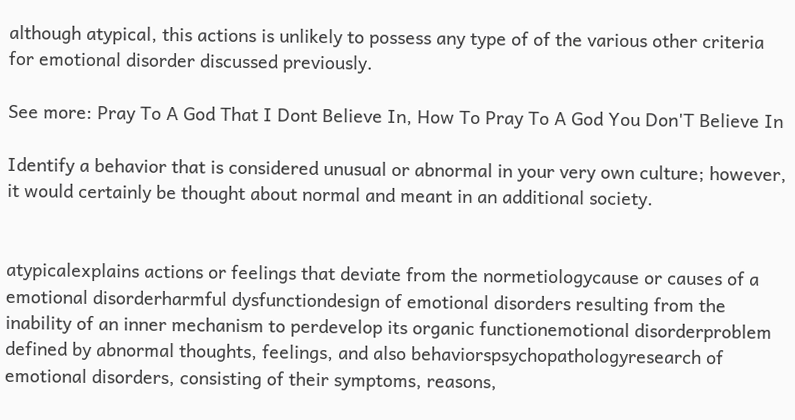although atypical, this actions is unlikely to possess any type of of the various other criteria for emotional disorder discussed previously.

See more: Pray To A God That I Dont Believe In, How To Pray To A God You Don'T Believe In

Identify a behavior that is considered unusual or abnormal in your very own culture; however, it would certainly be thought about normal and meant in an additional society.


atypicalexplains actions or feelings that deviate from the normetiologycause or causes of a emotional disorderharmful dysfunctiondesign of emotional disorders resulting from the inability of an inner mechanism to perdevelop its organic functionemotional disorderproblem defined by abnormal thoughts, feelings, and also behaviorspsychopathologyresearch of emotional disorders, consisting of their symptoms, reasons,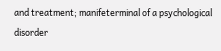and treatment; manifeterminal of a psychological disorder